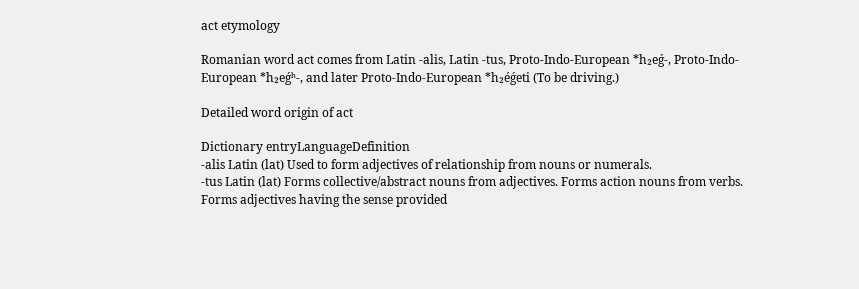act etymology

Romanian word act comes from Latin -alis, Latin -tus, Proto-Indo-European *h₂eǵ-, Proto-Indo-European *h₂eǵʰ-, and later Proto-Indo-European *h₂éǵeti (To be driving.)

Detailed word origin of act

Dictionary entryLanguageDefinition
-alis Latin (lat) Used to form adjectives of relationship from nouns or numerals.
-tus Latin (lat) Forms collective/abstract nouns from adjectives. Forms action nouns from verbs. Forms adjectives having the sense provided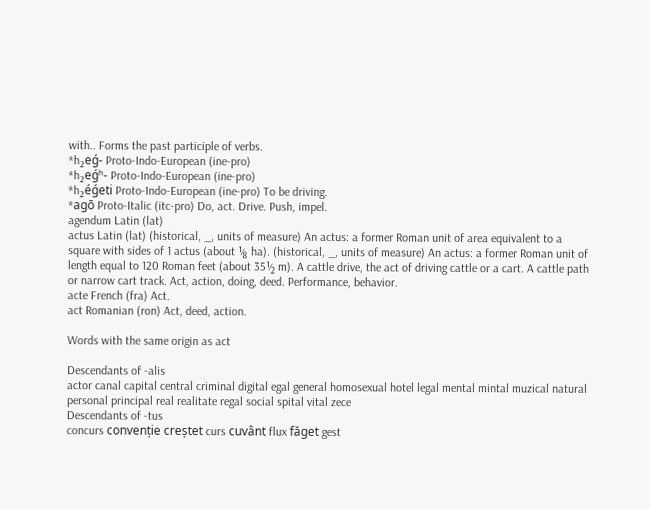with.. Forms the past participle of verbs.
*h₂eǵ- Proto-Indo-European (ine-pro)
*h₂eǵʰ- Proto-Indo-European (ine-pro)
*h₂éǵeti Proto-Indo-European (ine-pro) To be driving.
*agō Proto-Italic (itc-pro) Do, act. Drive. Push, impel.
agendum Latin (lat)
actus Latin (lat) (historical, _, units of measure) An actus: a former Roman unit of area equivalent to a square with sides of 1 actus (about ⅛ ha). (historical, _, units of measure) An actus: a former Roman unit of length equal to 120 Roman feet (about 35½ m). A cattle drive, the act of driving cattle or a cart. A cattle path or narrow cart track. Act, action, doing, deed. Performance, behavior.
acte French (fra) Act.
act Romanian (ron) Act, deed, action.

Words with the same origin as act

Descendants of -alis
actor canal capital central criminal digital egal general homosexual hotel legal mental mintal muzical natural personal principal real realitate regal social spital vital zece
Descendants of -tus
concurs convenție creștet curs cuvânt flux făget gest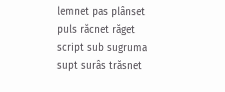lemnet pas plânset puls răcnet răget script sub sugruma supt surâs trăsnet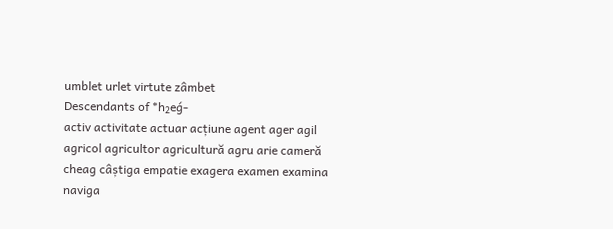umblet urlet virtute zâmbet
Descendants of *h₂eǵ-
activ activitate actuar acțiune agent ager agil agricol agricultor agricultură agru arie cameră cheag câștiga empatie exagera examen examina naviga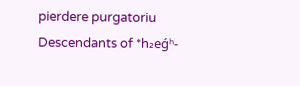pierdere purgatoriu
Descendants of *h₂eǵʰ-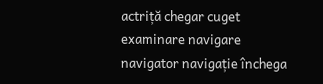actriță chegar cuget examinare navigare navigator navigație închega